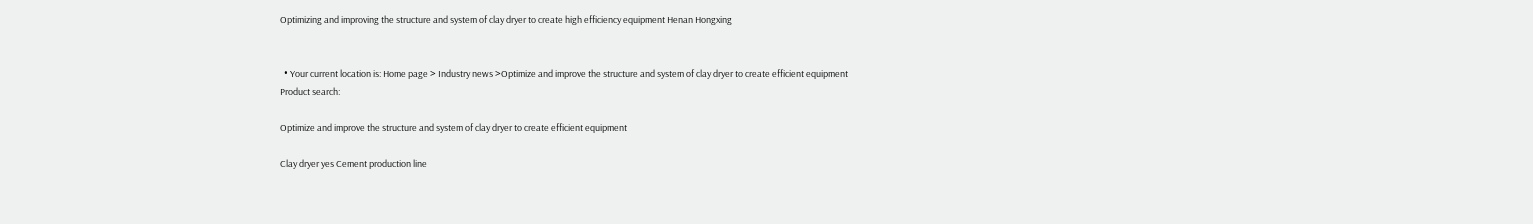Optimizing and improving the structure and system of clay dryer to create high efficiency equipment Henan Hongxing


  • Your current location is: Home page > Industry news >Optimize and improve the structure and system of clay dryer to create efficient equipment
Product search:

Optimize and improve the structure and system of clay dryer to create efficient equipment

Clay dryer yes Cement production line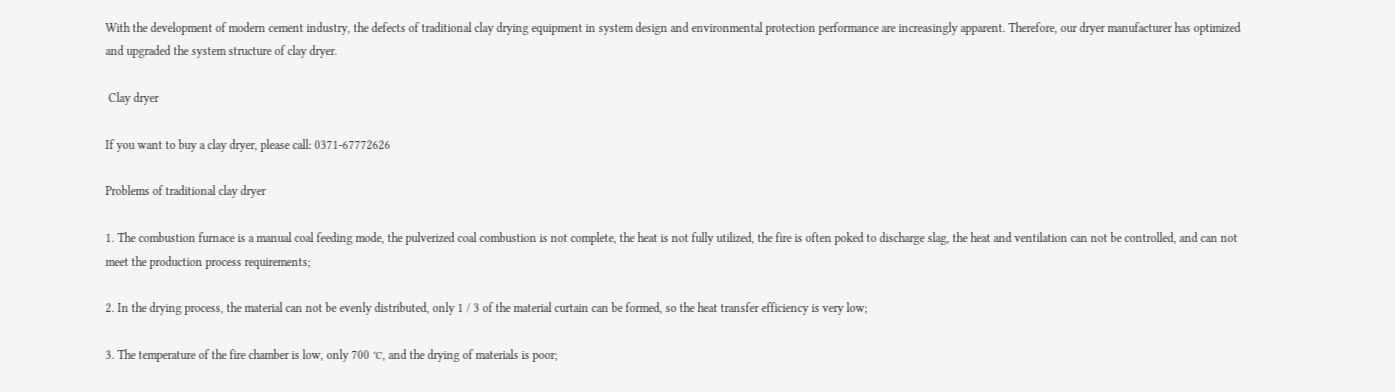With the development of modern cement industry, the defects of traditional clay drying equipment in system design and environmental protection performance are increasingly apparent. Therefore, our dryer manufacturer has optimized and upgraded the system structure of clay dryer.

 Clay dryer

If you want to buy a clay dryer, please call: 0371-67772626

Problems of traditional clay dryer

1. The combustion furnace is a manual coal feeding mode, the pulverized coal combustion is not complete, the heat is not fully utilized, the fire is often poked to discharge slag, the heat and ventilation can not be controlled, and can not meet the production process requirements;

2. In the drying process, the material can not be evenly distributed, only 1 / 3 of the material curtain can be formed, so the heat transfer efficiency is very low;

3. The temperature of the fire chamber is low, only 700 ℃, and the drying of materials is poor;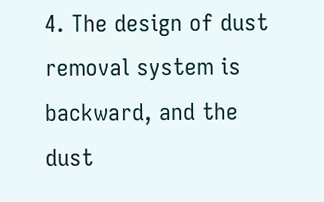4. The design of dust removal system is backward, and the dust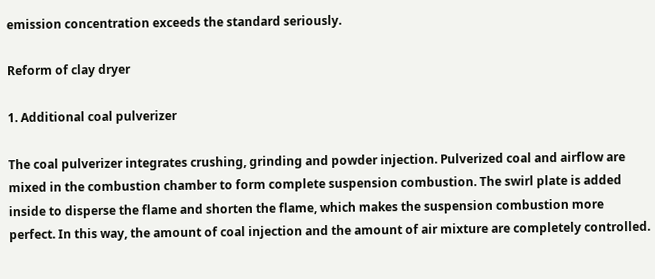emission concentration exceeds the standard seriously.

Reform of clay dryer

1. Additional coal pulverizer

The coal pulverizer integrates crushing, grinding and powder injection. Pulverized coal and airflow are mixed in the combustion chamber to form complete suspension combustion. The swirl plate is added inside to disperse the flame and shorten the flame, which makes the suspension combustion more perfect. In this way, the amount of coal injection and the amount of air mixture are completely controlled.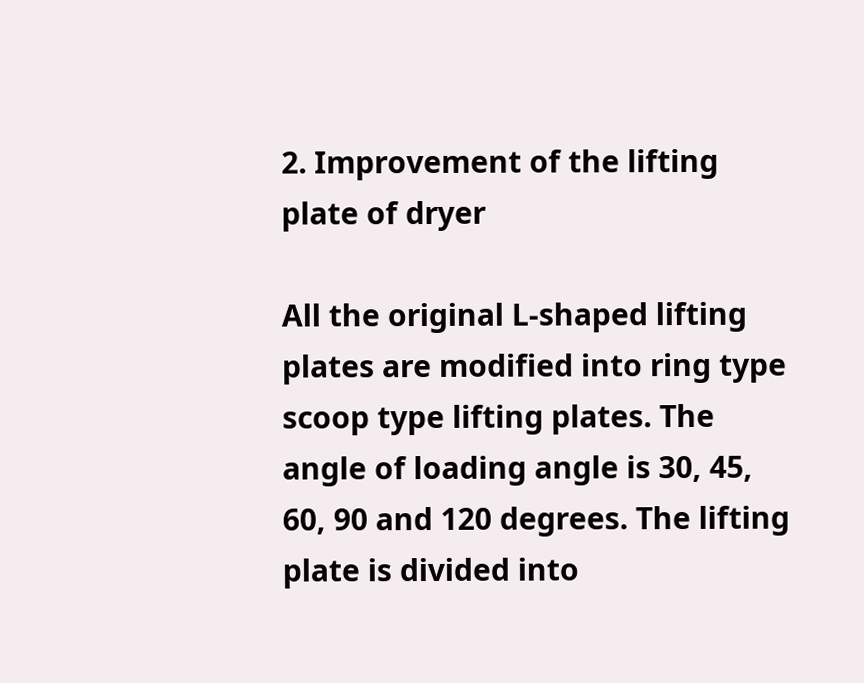2. Improvement of the lifting plate of dryer

All the original L-shaped lifting plates are modified into ring type scoop type lifting plates. The angle of loading angle is 30, 45, 60, 90 and 120 degrees. The lifting plate is divided into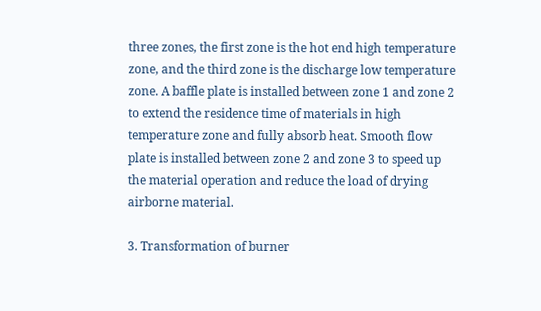three zones, the first zone is the hot end high temperature zone, and the third zone is the discharge low temperature zone. A baffle plate is installed between zone 1 and zone 2 to extend the residence time of materials in high temperature zone and fully absorb heat. Smooth flow plate is installed between zone 2 and zone 3 to speed up the material operation and reduce the load of drying airborne material.

3. Transformation of burner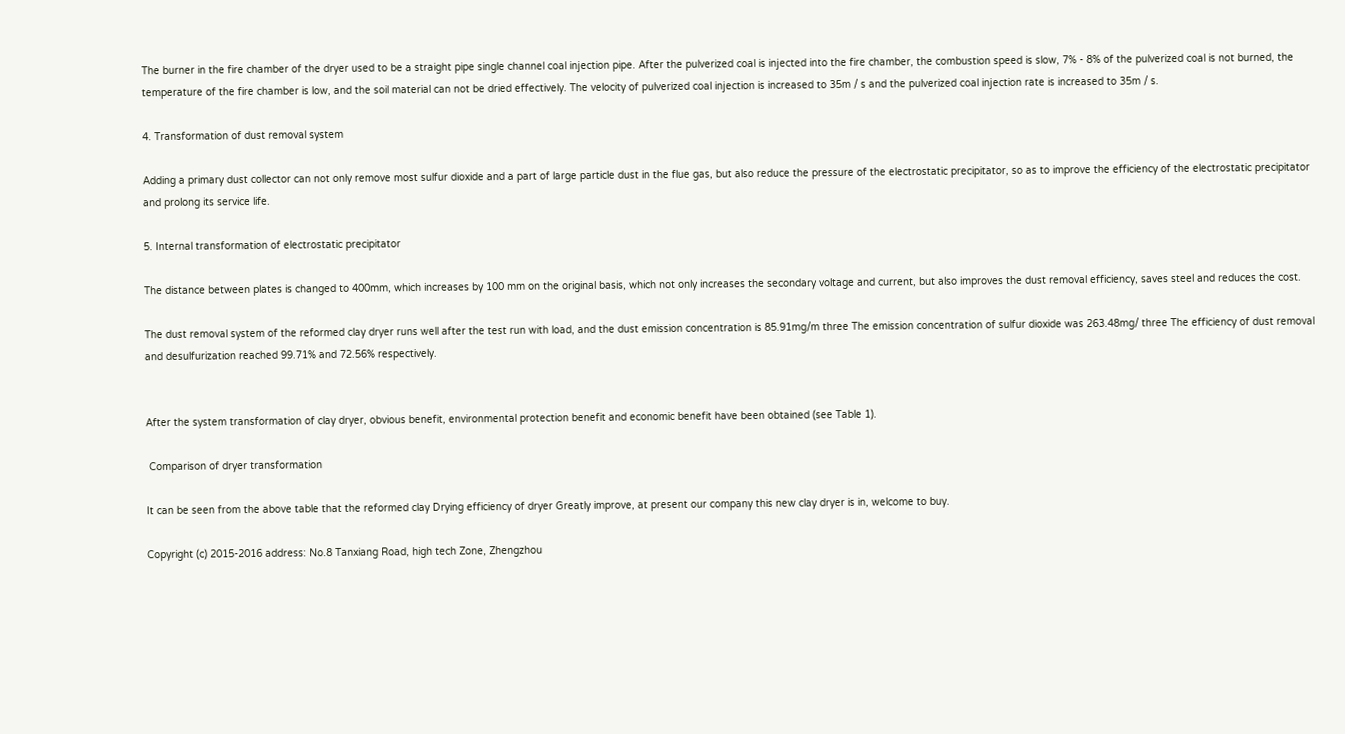The burner in the fire chamber of the dryer used to be a straight pipe single channel coal injection pipe. After the pulverized coal is injected into the fire chamber, the combustion speed is slow, 7% - 8% of the pulverized coal is not burned, the temperature of the fire chamber is low, and the soil material can not be dried effectively. The velocity of pulverized coal injection is increased to 35m / s and the pulverized coal injection rate is increased to 35m / s.

4. Transformation of dust removal system

Adding a primary dust collector can not only remove most sulfur dioxide and a part of large particle dust in the flue gas, but also reduce the pressure of the electrostatic precipitator, so as to improve the efficiency of the electrostatic precipitator and prolong its service life.

5. Internal transformation of electrostatic precipitator

The distance between plates is changed to 400mm, which increases by 100 mm on the original basis, which not only increases the secondary voltage and current, but also improves the dust removal efficiency, saves steel and reduces the cost.

The dust removal system of the reformed clay dryer runs well after the test run with load, and the dust emission concentration is 85.91mg/m three The emission concentration of sulfur dioxide was 263.48mg/ three The efficiency of dust removal and desulfurization reached 99.71% and 72.56% respectively.


After the system transformation of clay dryer, obvious benefit, environmental protection benefit and economic benefit have been obtained (see Table 1).

 Comparison of dryer transformation

It can be seen from the above table that the reformed clay Drying efficiency of dryer Greatly improve, at present our company this new clay dryer is in, welcome to buy.

Copyright (c) 2015-2016 address: No.8 Tanxiang Road, high tech Zone, Zhengzhou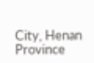City, Henan Province